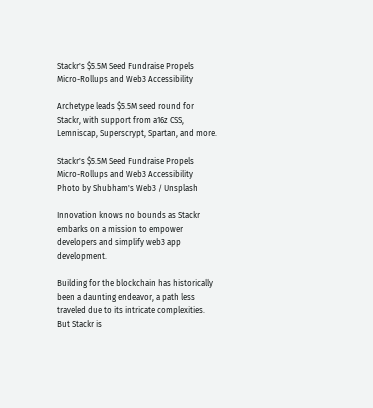Stackr's $5.5M Seed Fundraise Propels Micro-Rollups and Web3 Accessibility

Archetype leads $5.5M seed round for Stackr, with support from a16z CSS, Lemniscap, Superscrypt, Spartan, and more.

Stackr's $5.5M Seed Fundraise Propels Micro-Rollups and Web3 Accessibility
Photo by Shubham's Web3 / Unsplash

Innovation knows no bounds as Stackr embarks on a mission to empower developers and simplify web3 app development.

Building for the blockchain has historically been a daunting endeavor, a path less traveled due to its intricate complexities. But Stackr is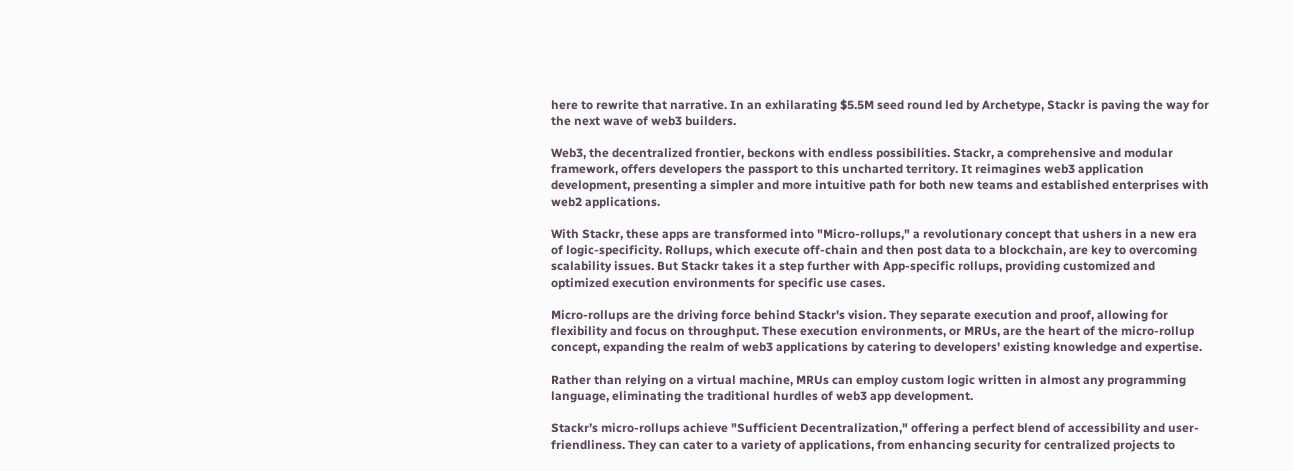here to rewrite that narrative. In an exhilarating $5.5M seed round led by Archetype, Stackr is paving the way for the next wave of web3 builders.

Web3, the decentralized frontier, beckons with endless possibilities. Stackr, a comprehensive and modular framework, offers developers the passport to this uncharted territory. It reimagines web3 application development, presenting a simpler and more intuitive path for both new teams and established enterprises with web2 applications.

With Stackr, these apps are transformed into "Micro-rollups," a revolutionary concept that ushers in a new era of logic-specificity. Rollups, which execute off-chain and then post data to a blockchain, are key to overcoming scalability issues. But Stackr takes it a step further with App-specific rollups, providing customized and optimized execution environments for specific use cases.

Micro-rollups are the driving force behind Stackr's vision. They separate execution and proof, allowing for flexibility and focus on throughput. These execution environments, or MRUs, are the heart of the micro-rollup concept, expanding the realm of web3 applications by catering to developers' existing knowledge and expertise.

Rather than relying on a virtual machine, MRUs can employ custom logic written in almost any programming language, eliminating the traditional hurdles of web3 app development.

Stackr’s micro-rollups achieve "Sufficient Decentralization," offering a perfect blend of accessibility and user-friendliness. They can cater to a variety of applications, from enhancing security for centralized projects to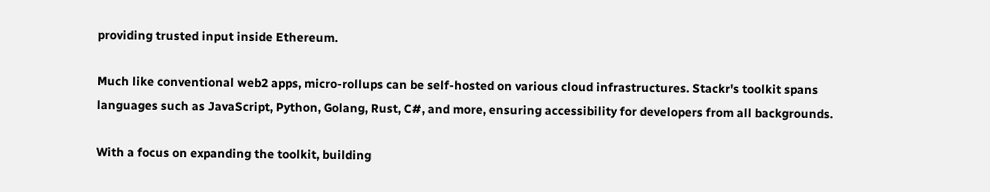providing trusted input inside Ethereum.

Much like conventional web2 apps, micro-rollups can be self-hosted on various cloud infrastructures. Stackr's toolkit spans languages such as JavaScript, Python, Golang, Rust, C#, and more, ensuring accessibility for developers from all backgrounds.

With a focus on expanding the toolkit, building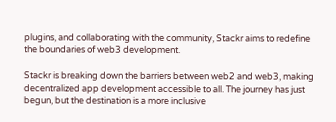plugins, and collaborating with the community, Stackr aims to redefine the boundaries of web3 development.

Stackr is breaking down the barriers between web2 and web3, making decentralized app development accessible to all. The journey has just begun, but the destination is a more inclusive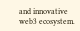and innovative web3 ecosystem.